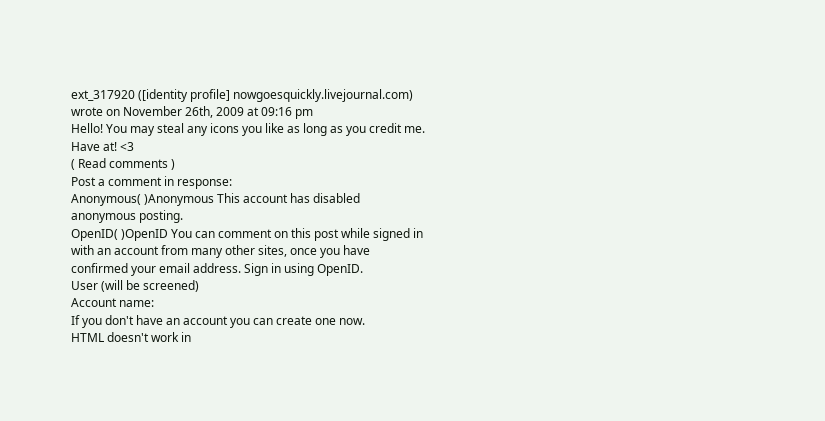ext_317920 ([identity profile] nowgoesquickly.livejournal.com) wrote on November 26th, 2009 at 09:16 pm
Hello! You may steal any icons you like as long as you credit me. Have at! <3
( Read comments )
Post a comment in response:
Anonymous( )Anonymous This account has disabled anonymous posting.
OpenID( )OpenID You can comment on this post while signed in with an account from many other sites, once you have confirmed your email address. Sign in using OpenID.
User (will be screened)
Account name:
If you don't have an account you can create one now.
HTML doesn't work in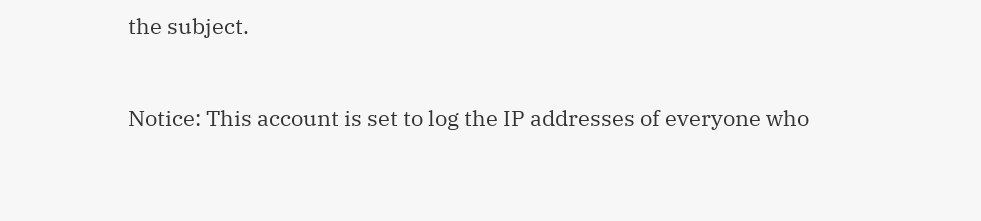the subject.


Notice: This account is set to log the IP addresses of everyone who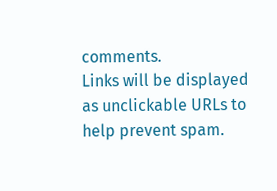comments.
Links will be displayed as unclickable URLs to help prevent spam.